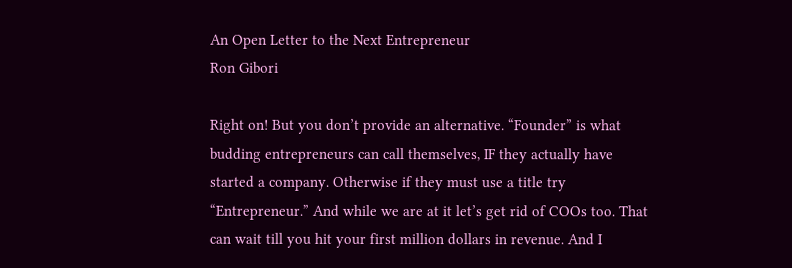An Open Letter to the Next Entrepreneur
Ron Gibori

Right on! But you don’t provide an alternative. “Founder” is what budding entrepreneurs can call themselves, IF they actually have started a company. Otherwise if they must use a title try “Entrepreneur.” And while we are at it let’s get rid of COOs too. That can wait till you hit your first million dollars in revenue. And I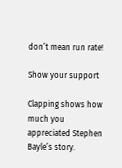don’t mean run rate!

Show your support

Clapping shows how much you appreciated Stephen Bayle’s story.